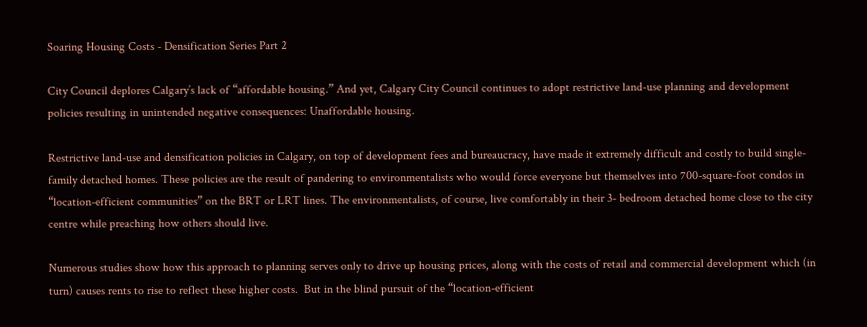Soaring Housing Costs - Densification Series Part 2

City Council deplores Calgary’s lack of “affordable housing.” And yet, Calgary City Council continues to adopt restrictive land-use planning and development policies resulting in unintended negative consequences: Unaffordable housing.

Restrictive land-use and densification policies in Calgary, on top of development fees and bureaucracy, have made it extremely difficult and costly to build single-family detached homes. These policies are the result of pandering to environmentalists who would force everyone but themselves into 700-square-foot condos in “location-efficient communities” on the BRT or LRT lines. The environmentalists, of course, live comfortably in their 3- bedroom detached home close to the city centre while preaching how others should live.

Numerous studies show how this approach to planning serves only to drive up housing prices, along with the costs of retail and commercial development which (in turn) causes rents to rise to reflect these higher costs.  But in the blind pursuit of the “location-efficient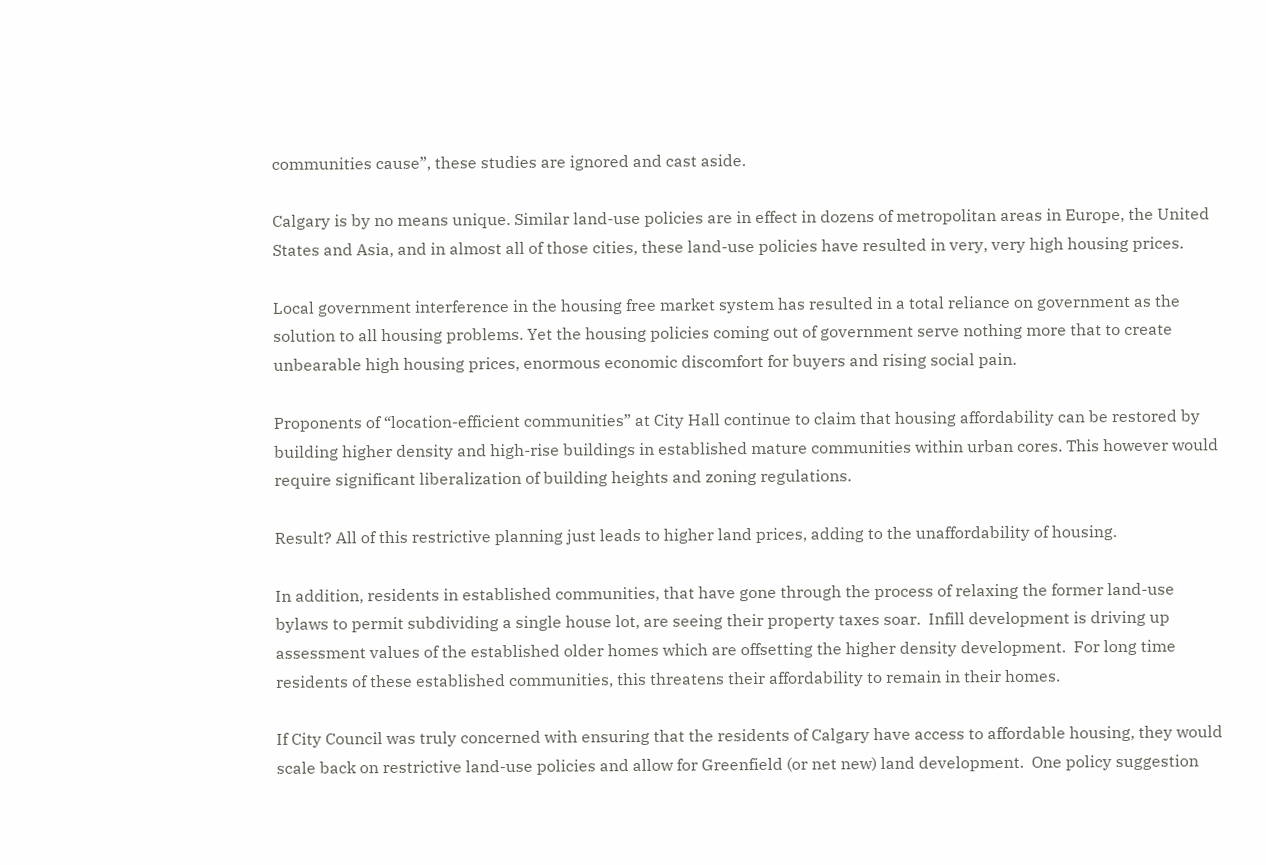communities cause”, these studies are ignored and cast aside.

Calgary is by no means unique. Similar land-use policies are in effect in dozens of metropolitan areas in Europe, the United States and Asia, and in almost all of those cities, these land-use policies have resulted in very, very high housing prices.

Local government interference in the housing free market system has resulted in a total reliance on government as the solution to all housing problems. Yet the housing policies coming out of government serve nothing more that to create unbearable high housing prices, enormous economic discomfort for buyers and rising social pain.

Proponents of “location-efficient communities” at City Hall continue to claim that housing affordability can be restored by building higher density and high-rise buildings in established mature communities within urban cores. This however would require significant liberalization of building heights and zoning regulations.

Result? All of this restrictive planning just leads to higher land prices, adding to the unaffordability of housing.

In addition, residents in established communities, that have gone through the process of relaxing the former land-use bylaws to permit subdividing a single house lot, are seeing their property taxes soar.  Infill development is driving up assessment values of the established older homes which are offsetting the higher density development.  For long time residents of these established communities, this threatens their affordability to remain in their homes.

If City Council was truly concerned with ensuring that the residents of Calgary have access to affordable housing, they would scale back on restrictive land-use policies and allow for Greenfield (or net new) land development.  One policy suggestion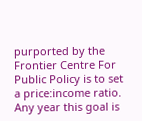purported by the Frontier Centre For Public Policy is to set a price:income ratio.  Any year this goal is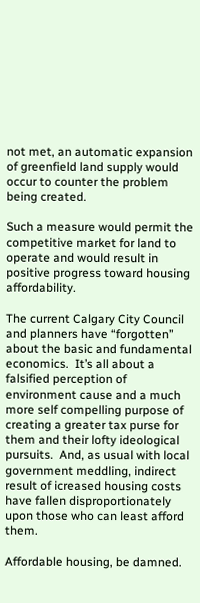not met, an automatic expansion of greenfield land supply would occur to counter the problem being created.

Such a measure would permit the competitive market for land to operate and would result in positive progress toward housing affordability.

The current Calgary City Council and planners have “forgotten” about the basic and fundamental economics.  It’s all about a falsified perception of environment cause and a much more self compelling purpose of creating a greater tax purse for them and their lofty ideological pursuits.  And, as usual with local government meddling, indirect result of icreased housing costs have fallen disproportionately upon those who can least afford them.

Affordable housing, be damned.